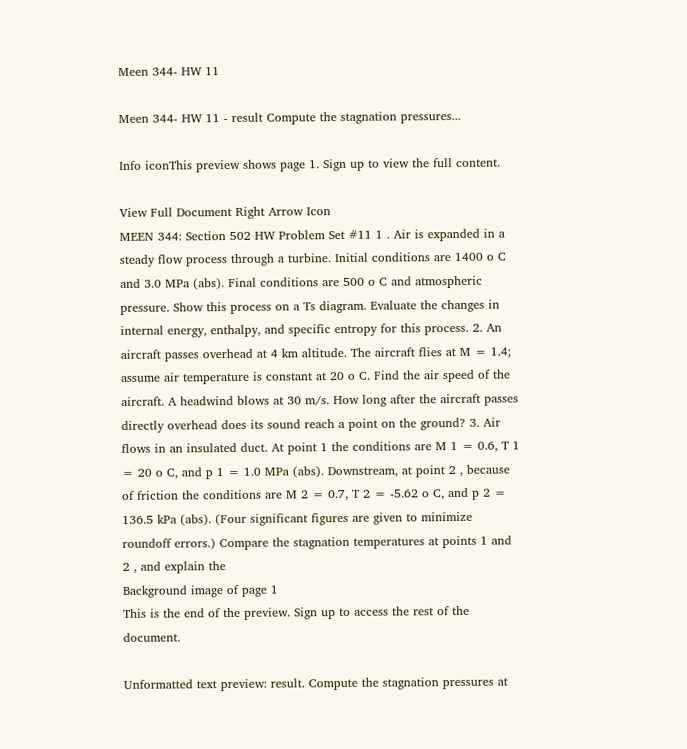Meen 344- HW 11

Meen 344- HW 11 - result Compute the stagnation pressures...

Info iconThis preview shows page 1. Sign up to view the full content.

View Full Document Right Arrow Icon
MEEN 344: Section 502 HW Problem Set #11 1 . Air is expanded in a steady flow process through a turbine. Initial conditions are 1400 o C and 3.0 MPa (abs). Final conditions are 500 o C and atmospheric pressure. Show this process on a Ts diagram. Evaluate the changes in internal energy, enthalpy, and specific entropy for this process. 2. An aircraft passes overhead at 4 km altitude. The aircraft flies at M = 1.4; assume air temperature is constant at 20 o C. Find the air speed of the aircraft. A headwind blows at 30 m/s. How long after the aircraft passes directly overhead does its sound reach a point on the ground? 3. Air flows in an insulated duct. At point 1 the conditions are M 1 = 0.6, T 1 = 20 o C, and p 1 = 1.0 MPa (abs). Downstream, at point 2 , because of friction the conditions are M 2 = 0.7, T 2 = -5.62 o C, and p 2 = 136.5 kPa (abs). (Four significant figures are given to minimize roundoff errors.) Compare the stagnation temperatures at points 1 and 2 , and explain the
Background image of page 1
This is the end of the preview. Sign up to access the rest of the document.

Unformatted text preview: result. Compute the stagnation pressures at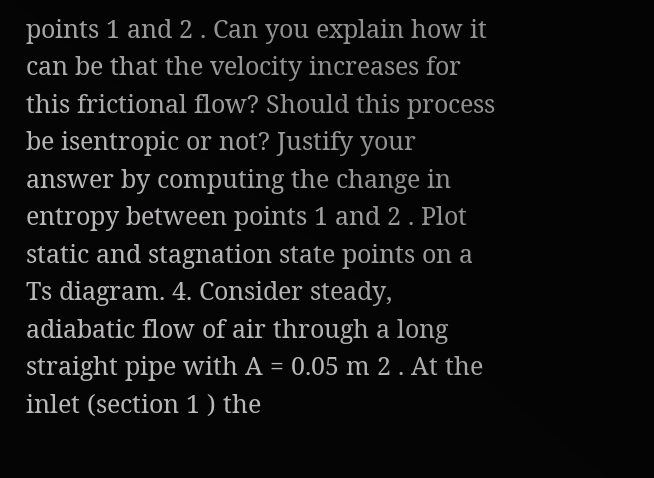points 1 and 2 . Can you explain how it can be that the velocity increases for this frictional flow? Should this process be isentropic or not? Justify your answer by computing the change in entropy between points 1 and 2 . Plot static and stagnation state points on a Ts diagram. 4. Consider steady, adiabatic flow of air through a long straight pipe with A = 0.05 m 2 . At the inlet (section 1 ) the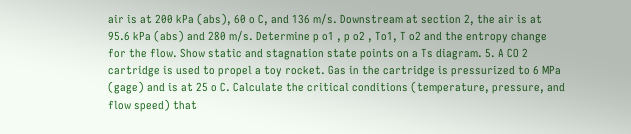air is at 200 kPa (abs), 60 o C, and 136 m/s. Downstream at section 2, the air is at 95.6 kPa (abs) and 280 m/s. Determine p o1 , p o2 , To1, T o2 and the entropy change for the flow. Show static and stagnation state points on a Ts diagram. 5. A CO 2 cartridge is used to propel a toy rocket. Gas in the cartridge is pressurized to 6 MPa (gage) and is at 25 o C. Calculate the critical conditions (temperature, pressure, and flow speed) that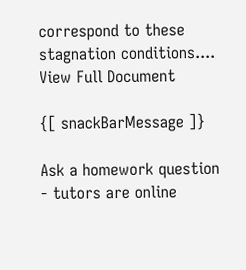correspond to these stagnation conditions....
View Full Document

{[ snackBarMessage ]}

Ask a homework question - tutors are online